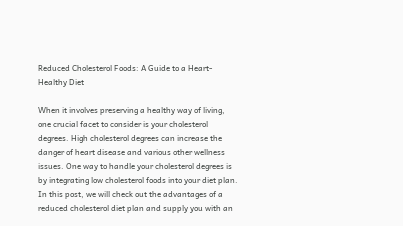Reduced Cholesterol Foods: A Guide to a Heart-Healthy Diet

When it involves preserving a healthy way of living, one crucial facet to consider is your cholesterol degrees. High cholesterol degrees can increase the danger of heart disease and various other wellness issues. One way to handle your cholesterol degrees is by integrating low cholesterol foods into your diet plan. In this post, we will check out the advantages of a reduced cholesterol diet plan and supply you with an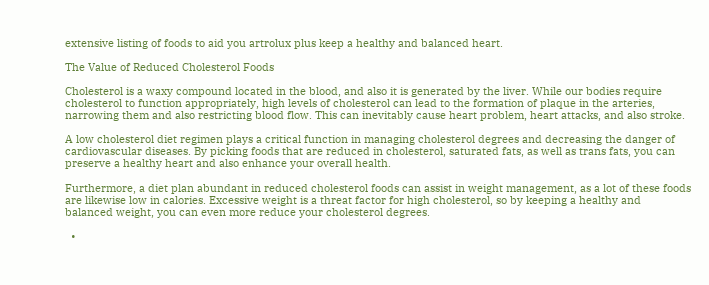extensive listing of foods to aid you artrolux plus keep a healthy and balanced heart.

The Value of Reduced Cholesterol Foods

Cholesterol is a waxy compound located in the blood, and also it is generated by the liver. While our bodies require cholesterol to function appropriately, high levels of cholesterol can lead to the formation of plaque in the arteries, narrowing them and also restricting blood flow. This can inevitably cause heart problem, heart attacks, and also stroke.

A low cholesterol diet regimen plays a critical function in managing cholesterol degrees and decreasing the danger of cardiovascular diseases. By picking foods that are reduced in cholesterol, saturated fats, as well as trans fats, you can preserve a healthy heart and also enhance your overall health.

Furthermore, a diet plan abundant in reduced cholesterol foods can assist in weight management, as a lot of these foods are likewise low in calories. Excessive weight is a threat factor for high cholesterol, so by keeping a healthy and balanced weight, you can even more reduce your cholesterol degrees.

  •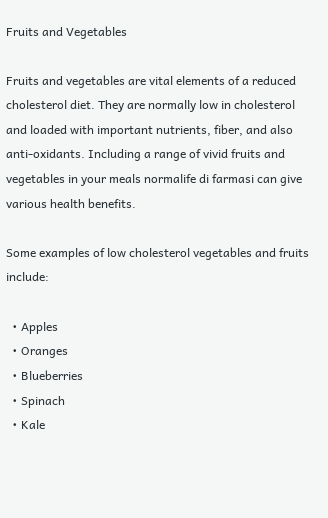Fruits and Vegetables

Fruits and vegetables are vital elements of a reduced cholesterol diet. They are normally low in cholesterol and loaded with important nutrients, fiber, and also anti-oxidants. Including a range of vivid fruits and vegetables in your meals normalife di farmasi can give various health benefits.

Some examples of low cholesterol vegetables and fruits include:

  • Apples
  • Oranges
  • Blueberries
  • Spinach
  • Kale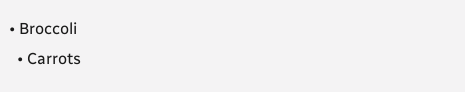• Broccoli
  • Carrots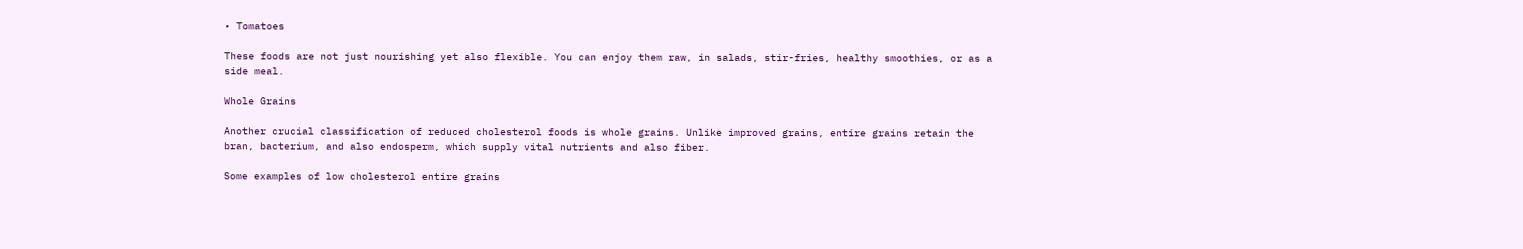• Tomatoes

These foods are not just nourishing yet also flexible. You can enjoy them raw, in salads, stir-fries, healthy smoothies, or as a side meal.

Whole Grains

Another crucial classification of reduced cholesterol foods is whole grains. Unlike improved grains, entire grains retain the bran, bacterium, and also endosperm, which supply vital nutrients and also fiber.

Some examples of low cholesterol entire grains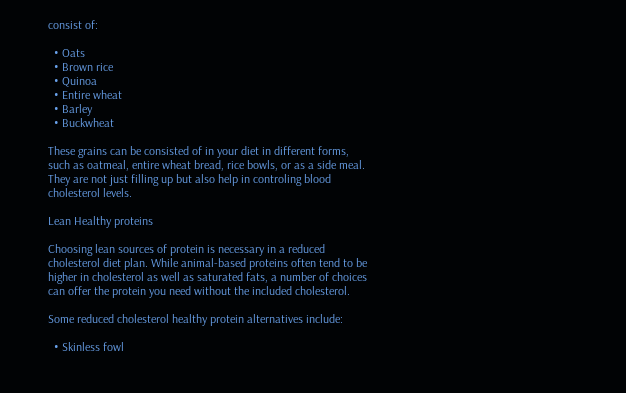consist of:

  • Oats
  • Brown rice
  • Quinoa
  • Entire wheat
  • Barley
  • Buckwheat

These grains can be consisted of in your diet in different forms, such as oatmeal, entire wheat bread, rice bowls, or as a side meal. They are not just filling up but also help in controling blood cholesterol levels.

Lean Healthy proteins

Choosing lean sources of protein is necessary in a reduced cholesterol diet plan. While animal-based proteins often tend to be higher in cholesterol as well as saturated fats, a number of choices can offer the protein you need without the included cholesterol.

Some reduced cholesterol healthy protein alternatives include:

  • Skinless fowl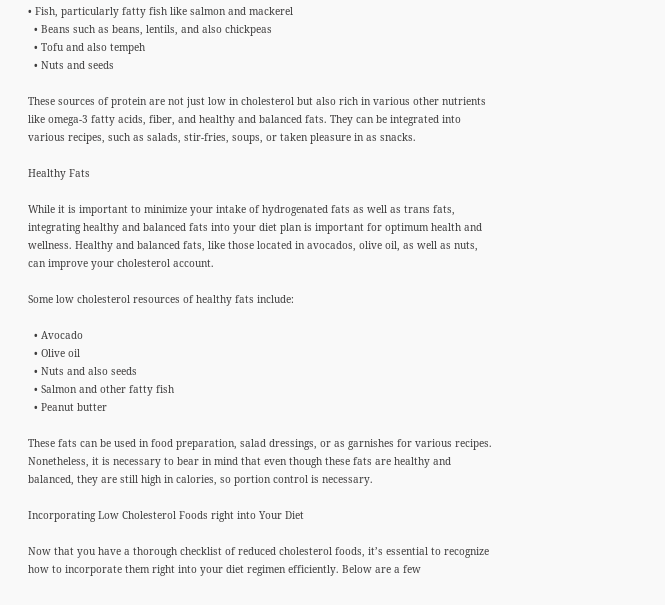• Fish, particularly fatty fish like salmon and mackerel
  • Beans such as beans, lentils, and also chickpeas
  • Tofu and also tempeh
  • Nuts and seeds

These sources of protein are not just low in cholesterol but also rich in various other nutrients like omega-3 fatty acids, fiber, and healthy and balanced fats. They can be integrated into various recipes, such as salads, stir-fries, soups, or taken pleasure in as snacks.

Healthy Fats

While it is important to minimize your intake of hydrogenated fats as well as trans fats, integrating healthy and balanced fats into your diet plan is important for optimum health and wellness. Healthy and balanced fats, like those located in avocados, olive oil, as well as nuts, can improve your cholesterol account.

Some low cholesterol resources of healthy fats include:

  • Avocado
  • Olive oil
  • Nuts and also seeds
  • Salmon and other fatty fish
  • Peanut butter

These fats can be used in food preparation, salad dressings, or as garnishes for various recipes. Nonetheless, it is necessary to bear in mind that even though these fats are healthy and balanced, they are still high in calories, so portion control is necessary.

Incorporating Low Cholesterol Foods right into Your Diet

Now that you have a thorough checklist of reduced cholesterol foods, it’s essential to recognize how to incorporate them right into your diet regimen efficiently. Below are a few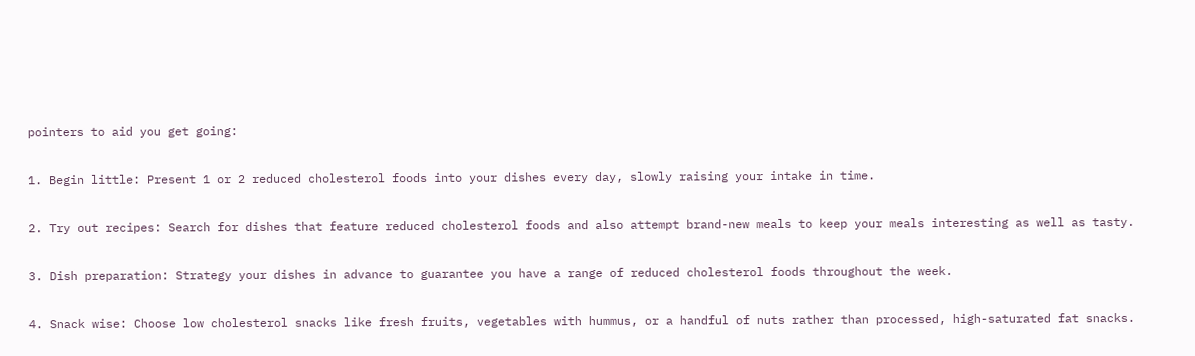pointers to aid you get going:

1. Begin little: Present 1 or 2 reduced cholesterol foods into your dishes every day, slowly raising your intake in time.

2. Try out recipes: Search for dishes that feature reduced cholesterol foods and also attempt brand-new meals to keep your meals interesting as well as tasty.

3. Dish preparation: Strategy your dishes in advance to guarantee you have a range of reduced cholesterol foods throughout the week.

4. Snack wise: Choose low cholesterol snacks like fresh fruits, vegetables with hummus, or a handful of nuts rather than processed, high-saturated fat snacks.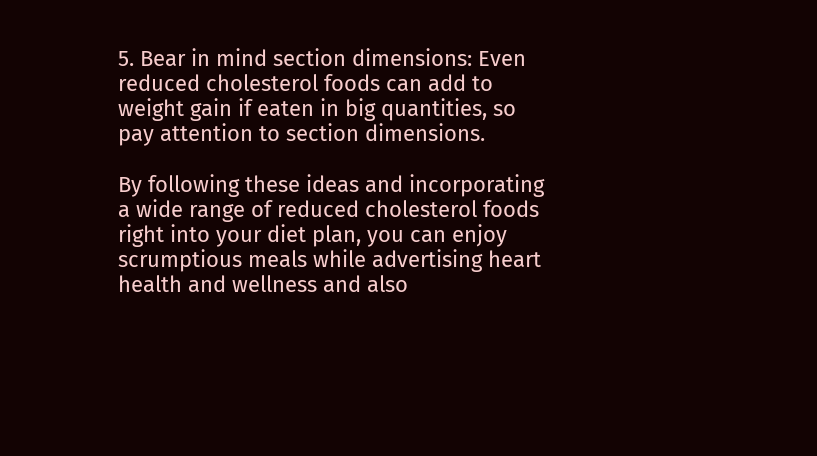5. Bear in mind section dimensions: Even reduced cholesterol foods can add to weight gain if eaten in big quantities, so pay attention to section dimensions.

By following these ideas and incorporating a wide range of reduced cholesterol foods right into your diet plan, you can enjoy scrumptious meals while advertising heart health and wellness and also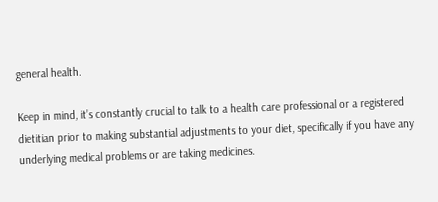general health.

Keep in mind, it’s constantly crucial to talk to a health care professional or a registered dietitian prior to making substantial adjustments to your diet, specifically if you have any underlying medical problems or are taking medicines.